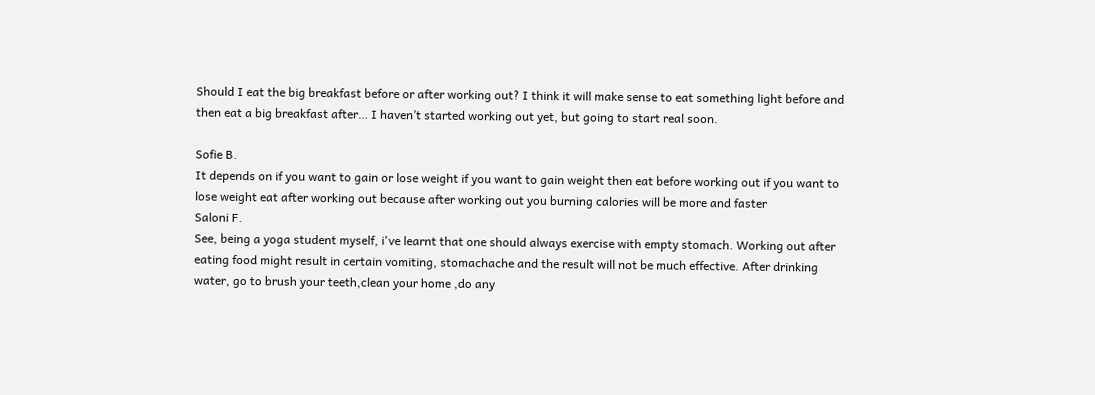Should I eat the big breakfast before or after working out? I think it will make sense to eat something light before and then eat a big breakfast after… I haven’t started working out yet, but going to start real soon.

Sofie B.
It depends on if you want to gain or lose weight if you want to gain weight then eat before working out if you want to lose weight eat after working out because after working out you burning calories will be more and faster
Saloni F.
See, being a yoga student myself, i've learnt that one should always exercise with empty stomach. Working out after eating food might result in certain vomiting, stomachache and the result will not be much effective. After drinking water, go to brush your teeth,clean your home ,do any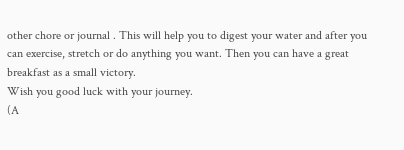other chore or journal . This will help you to digest your water and after you can exercise, stretch or do anything you want. Then you can have a great breakfast as a small victory.
Wish you good luck with your journey.
(A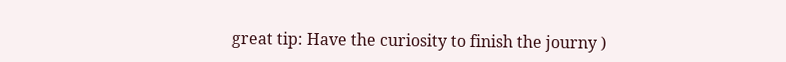great tip: Have the curiosity to finish the journy )